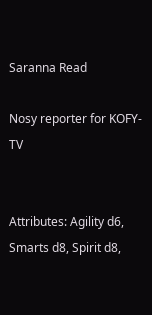Saranna Read

Nosy reporter for KOFY-TV


Attributes: Agility d6, Smarts d8, Spirit d8,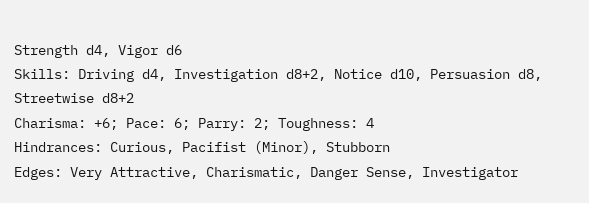Strength d4, Vigor d6
Skills: Driving d4, Investigation d8+2, Notice d10, Persuasion d8, Streetwise d8+2
Charisma: +6; Pace: 6; Parry: 2; Toughness: 4
Hindrances: Curious, Pacifist (Minor), Stubborn
Edges: Very Attractive, Charismatic, Danger Sense, Investigator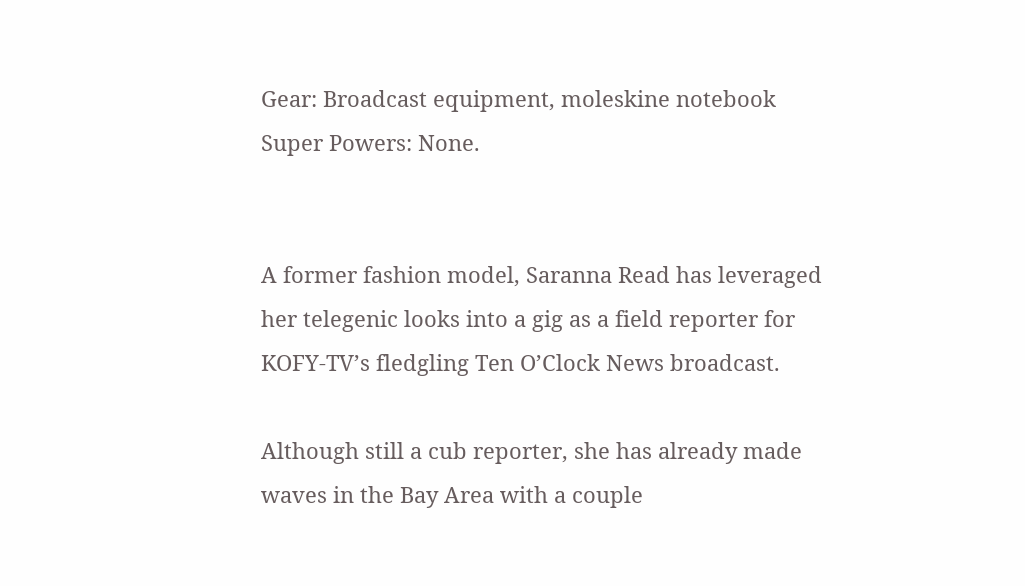Gear: Broadcast equipment, moleskine notebook
Super Powers: None.


A former fashion model, Saranna Read has leveraged her telegenic looks into a gig as a field reporter for KOFY-TV’s fledgling Ten O’Clock News broadcast.

Although still a cub reporter, she has already made waves in the Bay Area with a couple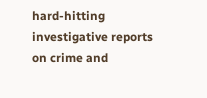hard-hitting investigative reports on crime and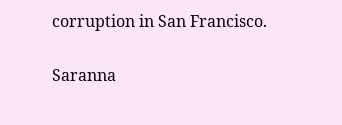corruption in San Francisco.

Saranna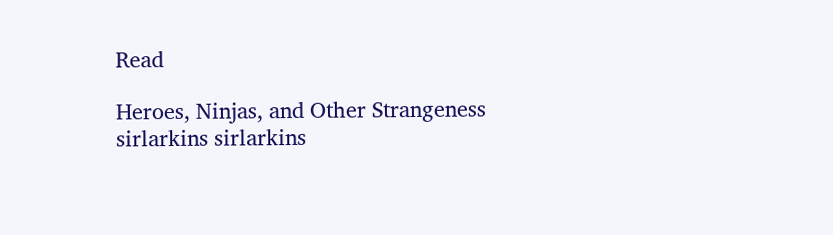Read

Heroes, Ninjas, and Other Strangeness sirlarkins sirlarkins